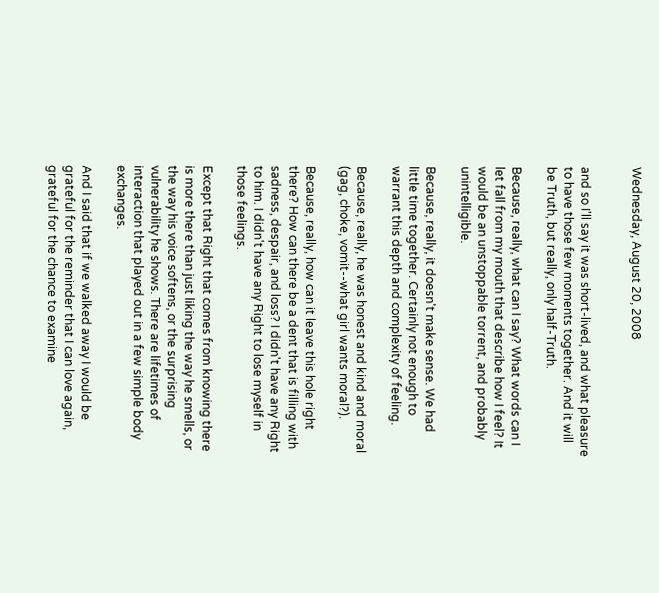Wednesday, August 20, 2008


and so I'll say it was short-lived, and what pleasure to have those few moments together. And it will be Truth, but really, only half-Truth.

Because, really, what can I say? What words can I let fall from my mouth that describe how I feel? It would be an unstoppable torrent, and probably unintelligible.

Because, really, it doesn't make sense. We had little time together. Certainly not enough to warrant this depth and complexity of feeling.

Because, really, he was honest and kind and moral (gag, choke, vomit--what girl wants moral?).

Because, really, how can it leave this hole right there? How can there be a dent that is filling with sadness, despair, and loss? I didn't have any Right to him. I didn't have any Right to lose myself in those feelings.

Except that Right that comes from knowing there is more there than just liking the way he smells, or the way his voice softens, or the surprising vulnerability he shows. There are lifetimes of interaction that played out in a few simple body exchanges.

And I said that if we walked away I would be grateful for the reminder that I can love again, grateful for the chance to examine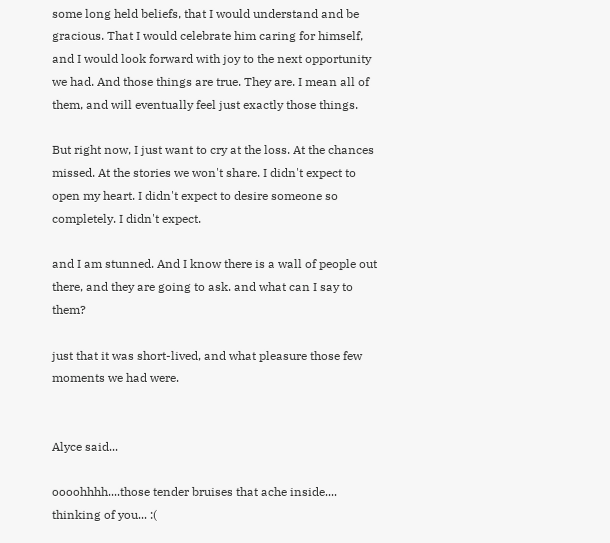some long held beliefs, that I would understand and be gracious. That I would celebrate him caring for himself, and I would look forward with joy to the next opportunity we had. And those things are true. They are. I mean all of them, and will eventually feel just exactly those things.

But right now, I just want to cry at the loss. At the chances missed. At the stories we won't share. I didn't expect to open my heart. I didn't expect to desire someone so completely. I didn't expect.

and I am stunned. And I know there is a wall of people out there, and they are going to ask. and what can I say to them?

just that it was short-lived, and what pleasure those few moments we had were.


Alyce said...

oooohhhh....those tender bruises that ache inside....
thinking of you... :(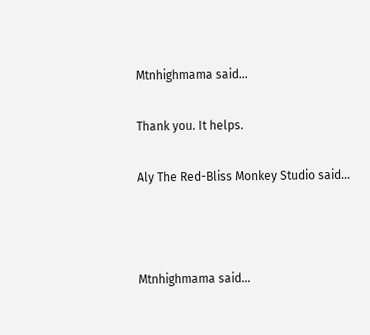Mtnhighmama said...

Thank you. It helps.

Aly The Red-Bliss Monkey Studio said...



Mtnhighmama said...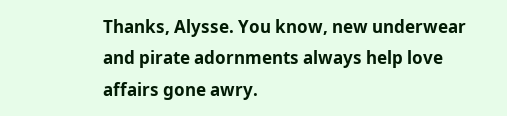Thanks, Alysse. You know, new underwear and pirate adornments always help love affairs gone awry.